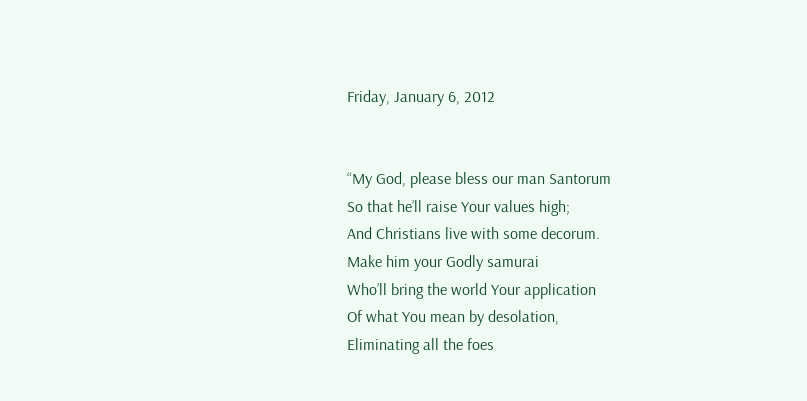Friday, January 6, 2012


“My God, please bless our man Santorum
So that he’ll raise Your values high;
And Christians live with some decorum.
Make him your Godly samurai
Who’ll bring the world Your application
Of what You mean by desolation,
Eliminating all the foes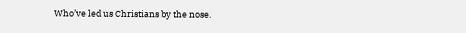Who’ve led us Christians by the nose.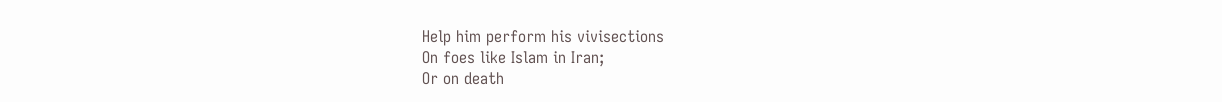Help him perform his vivisections
On foes like Islam in Iran;
Or on death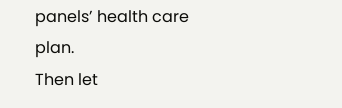panels’ health care plan.
Then let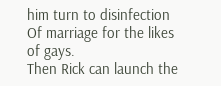him turn to disinfection
Of marriage for the likes of gays.
Then Rick can launch the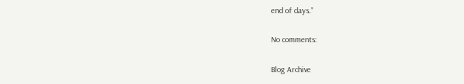end of days.”

No comments:

Blog Archive